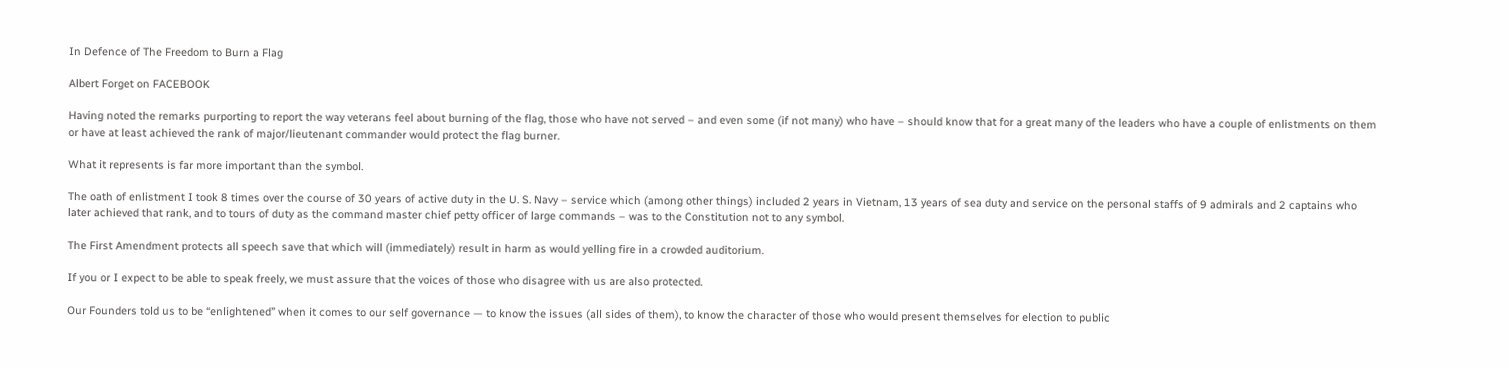In Defence of The Freedom to Burn a Flag

Albert Forget on FACEBOOK

Having noted the remarks purporting to report the way veterans feel about burning of the flag, those who have not served – and even some (if not many) who have – should know that for a great many of the leaders who have a couple of enlistments on them or have at least achieved the rank of major/lieutenant commander would protect the flag burner.

What it represents is far more important than the symbol.

The oath of enlistment I took 8 times over the course of 30 years of active duty in the U. S. Navy – service which (among other things) included 2 years in Vietnam, 13 years of sea duty and service on the personal staffs of 9 admirals and 2 captains who later achieved that rank, and to tours of duty as the command master chief petty officer of large commands – was to the Constitution not to any symbol.

The First Amendment protects all speech save that which will (immediately) result in harm as would yelling fire in a crowded auditorium.

If you or I expect to be able to speak freely, we must assure that the voices of those who disagree with us are also protected.

Our Founders told us to be “enlightened” when it comes to our self governance — to know the issues (all sides of them), to know the character of those who would present themselves for election to public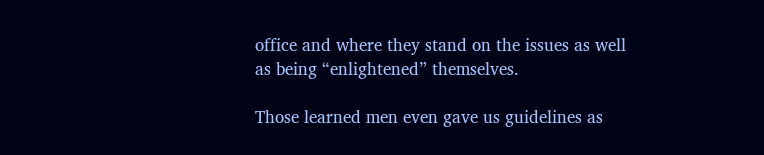office and where they stand on the issues as well as being “enlightened” themselves.

Those learned men even gave us guidelines as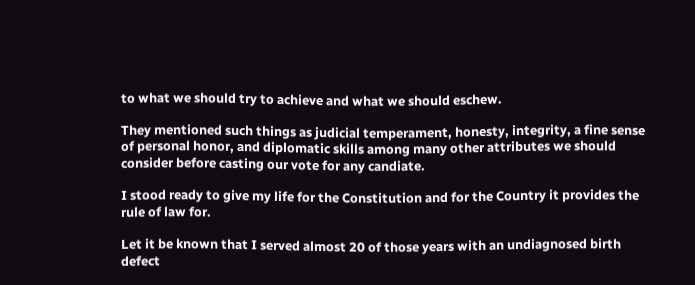to what we should try to achieve and what we should eschew.

They mentioned such things as judicial temperament, honesty, integrity, a fine sense of personal honor, and diplomatic skills among many other attributes we should consider before casting our vote for any candiate.

I stood ready to give my life for the Constitution and for the Country it provides the rule of law for.

Let it be known that I served almost 20 of those years with an undiagnosed birth defect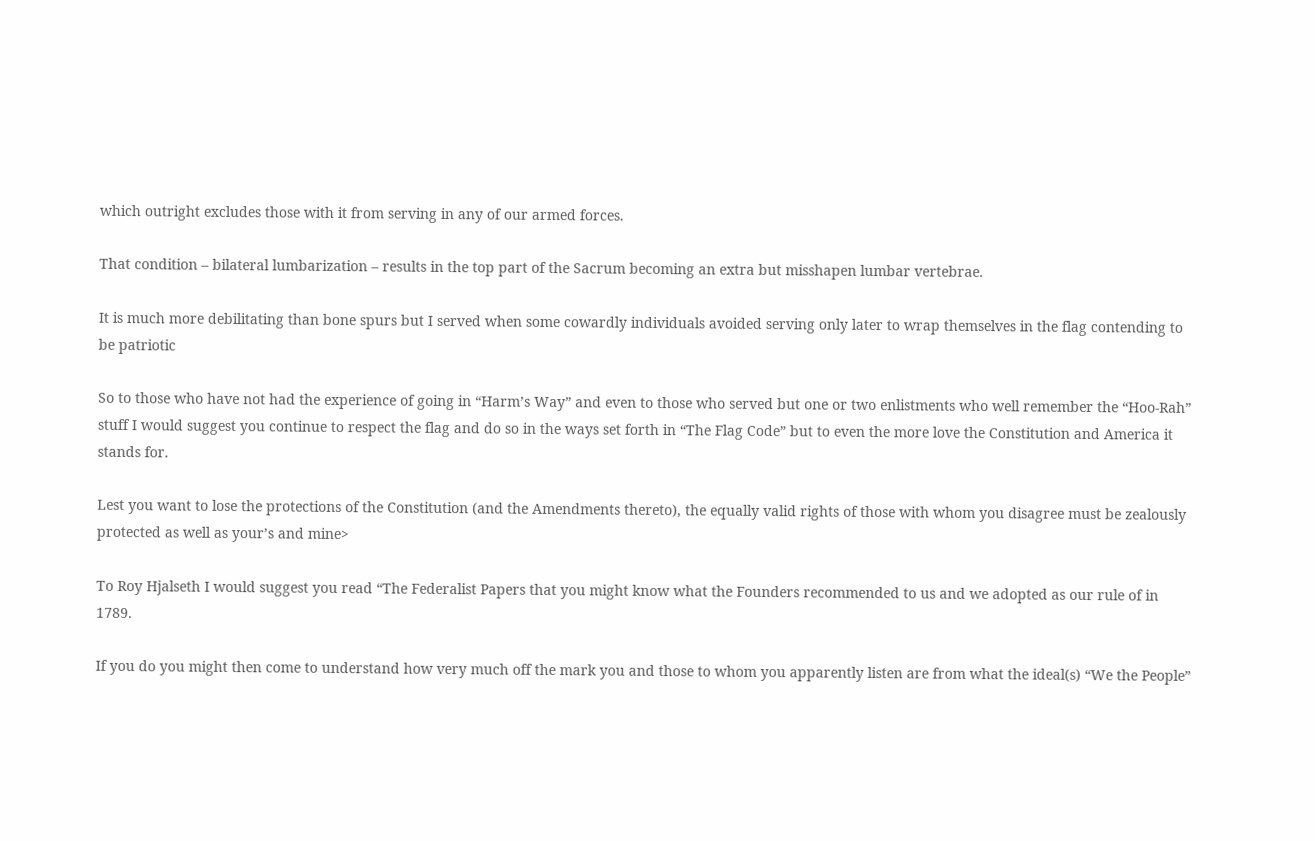which outright excludes those with it from serving in any of our armed forces.

That condition – bilateral lumbarization – results in the top part of the Sacrum becoming an extra but misshapen lumbar vertebrae.

It is much more debilitating than bone spurs but I served when some cowardly individuals avoided serving only later to wrap themselves in the flag contending to be patriotic

So to those who have not had the experience of going in “Harm’s Way” and even to those who served but one or two enlistments who well remember the “Hoo-Rah” stuff I would suggest you continue to respect the flag and do so in the ways set forth in “The Flag Code” but to even the more love the Constitution and America it stands for.

Lest you want to lose the protections of the Constitution (and the Amendments thereto), the equally valid rights of those with whom you disagree must be zealously protected as well as your’s and mine>

To Roy Hjalseth I would suggest you read “The Federalist Papers that you might know what the Founders recommended to us and we adopted as our rule of in 1789.

If you do you might then come to understand how very much off the mark you and those to whom you apparently listen are from what the ideal(s) “We the People”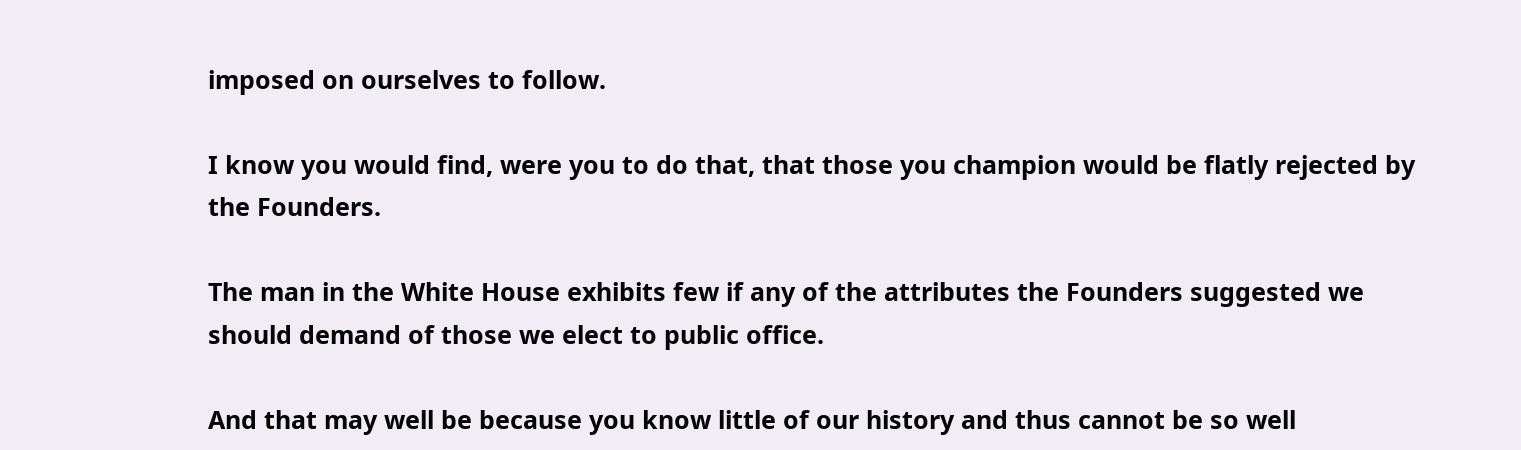imposed on ourselves to follow.

I know you would find, were you to do that, that those you champion would be flatly rejected by the Founders.

The man in the White House exhibits few if any of the attributes the Founders suggested we should demand of those we elect to public office.

And that may well be because you know little of our history and thus cannot be so well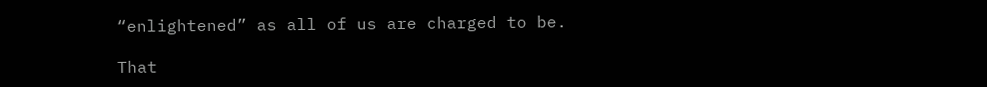“enlightened” as all of us are charged to be.

That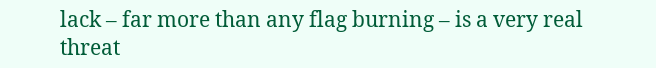lack – far more than any flag burning – is a very real threat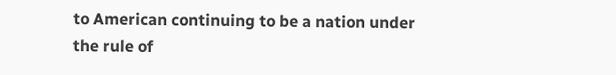to American continuing to be a nation under the rule of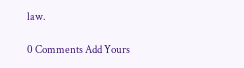law.

0 Comments Add Yours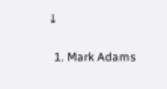↓

  1. Mark Adams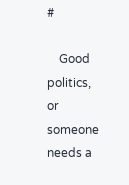#

    Good politics, or someone needs a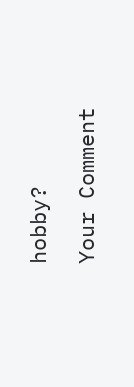hobby?

Your Comment